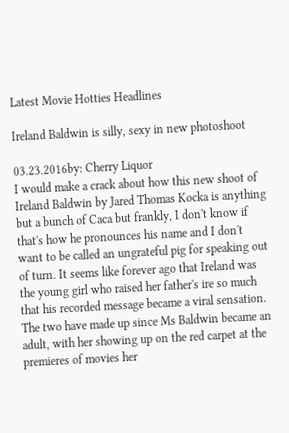Latest Movie Hotties Headlines

Ireland Baldwin is silly, sexy in new photoshoot

03.23.2016by: Cherry Liquor
I would make a crack about how this new shoot of Ireland Baldwin by Jared Thomas Kocka is anything but a bunch of Caca but frankly, I don't know if that's how he pronounces his name and I don't want to be called an ungrateful pig for speaking out of turn. It seems like forever ago that Ireland was the young girl who raised her father's ire so much that his recorded message became a viral sensation. The two have made up since Ms Baldwin became an adult, with her showing up on the red carpet at the premieres of movies her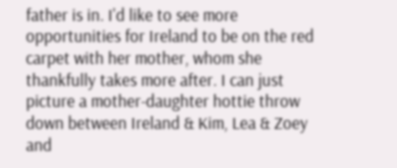father is in. I'd like to see more opportunities for Ireland to be on the red carpet with her mother, whom she thankfully takes more after. I can just picture a mother-daughter hottie throw down between Ireland & Kim, Lea & Zoey and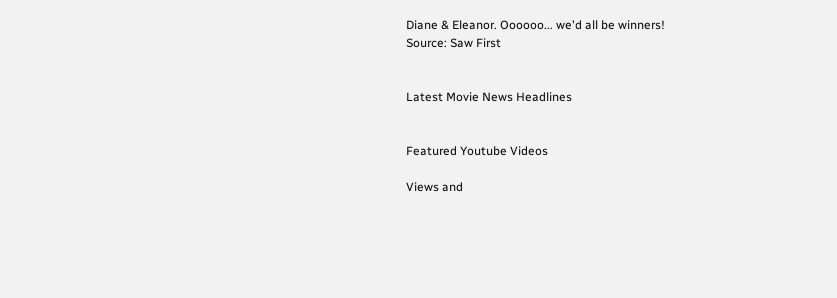Diane & Eleanor. Oooooo... we'd all be winners!
Source: Saw First


Latest Movie News Headlines


Featured Youtube Videos

Views and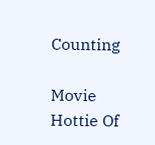Counting

Movie Hottie Of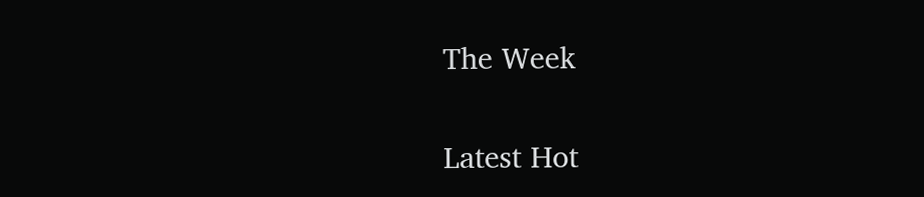The Week


Latest Hot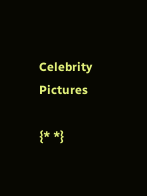Celebrity Pictures

{* *}